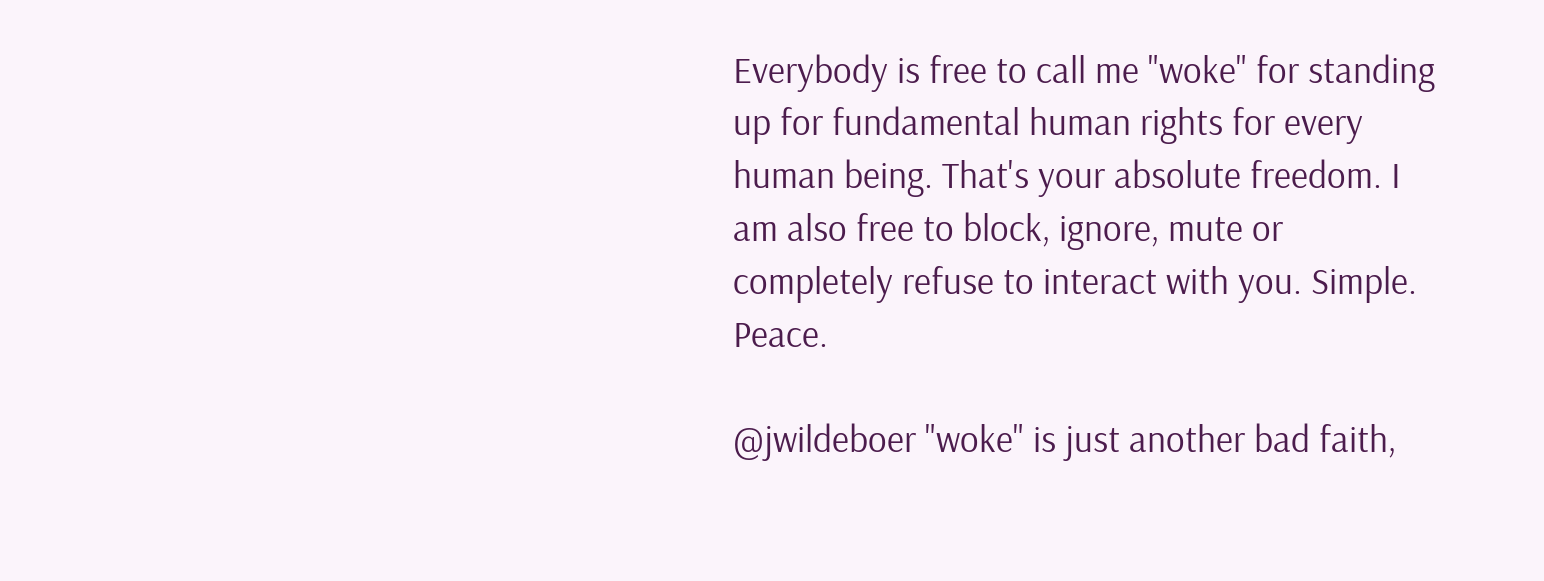Everybody is free to call me "woke" for standing up for fundamental human rights for every human being. That's your absolute freedom. I am also free to block, ignore, mute or completely refuse to interact with you. Simple. Peace.

@jwildeboer "woke" is just another bad faith,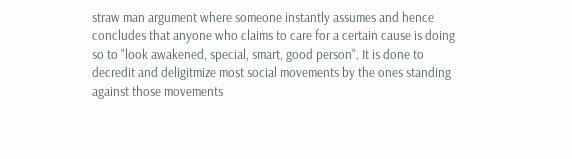straw man argument where someone instantly assumes and hence concludes that anyone who claims to care for a certain cause is doing so to "look awakened, special, smart, good person". It is done to decredit and deligitmize most social movements by the ones standing against those movements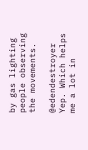by gas lighting people observing the movements.

@edendestroyer Yep. Which helps me a lot in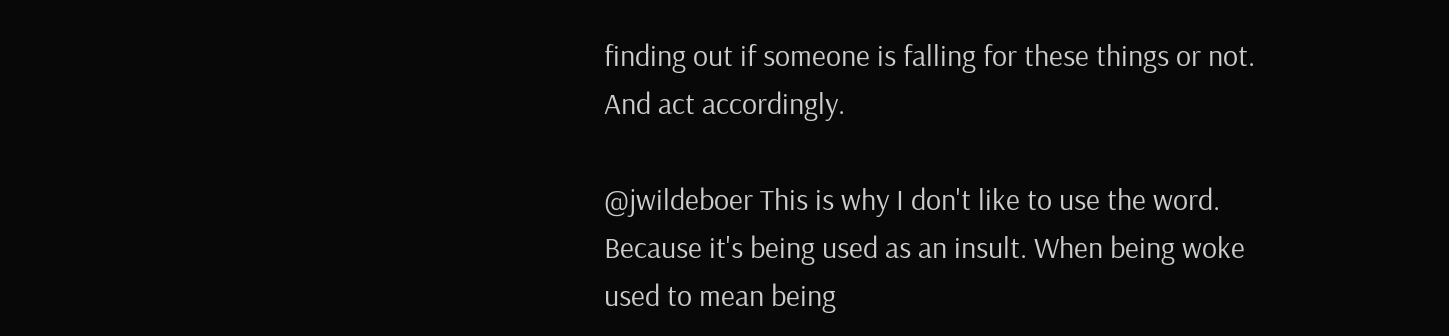finding out if someone is falling for these things or not. And act accordingly.

@jwildeboer This is why I don't like to use the word. Because it's being used as an insult. When being woke used to mean being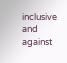inclusive and against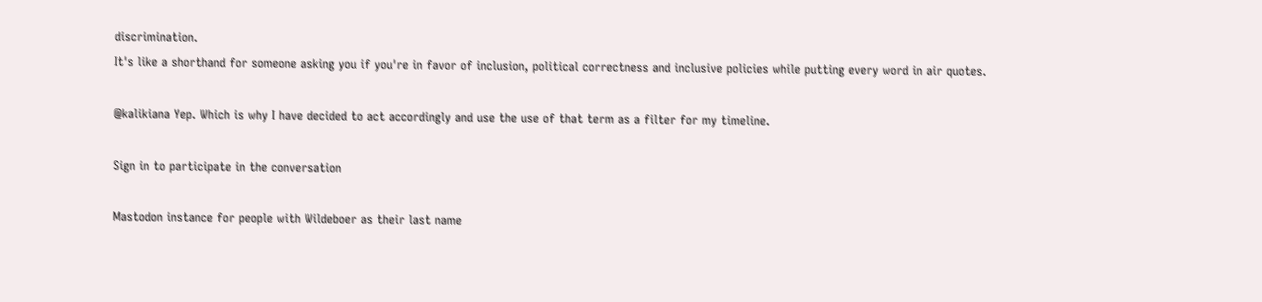discrimination.
It's like a shorthand for someone asking you if you're in favor of inclusion, political correctness and inclusive policies while putting every word in air quotes.

@kalikiana Yep. Which is why I have decided to act accordingly and use the use of that term as a filter for my timeline.

Sign in to participate in the conversation

Mastodon instance for people with Wildeboer as their last name